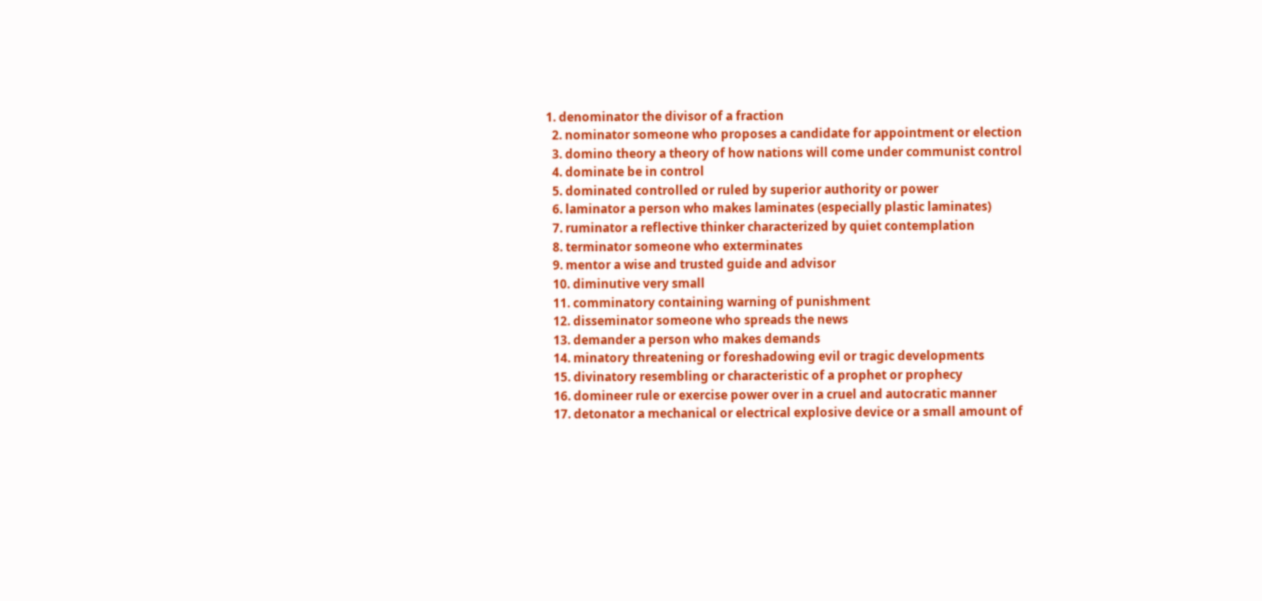1. denominator the divisor of a fraction
  2. nominator someone who proposes a candidate for appointment or election
  3. domino theory a theory of how nations will come under communist control
  4. dominate be in control
  5. dominated controlled or ruled by superior authority or power
  6. laminator a person who makes laminates (especially plastic laminates)
  7. ruminator a reflective thinker characterized by quiet contemplation
  8. terminator someone who exterminates
  9. mentor a wise and trusted guide and advisor
  10. diminutive very small
  11. comminatory containing warning of punishment
  12. disseminator someone who spreads the news
  13. demander a person who makes demands
  14. minatory threatening or foreshadowing evil or tragic developments
  15. divinatory resembling or characteristic of a prophet or prophecy
  16. domineer rule or exercise power over in a cruel and autocratic manner
  17. detonator a mechanical or electrical explosive device or a small amount of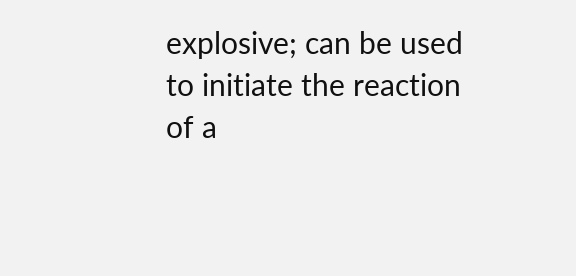explosive; can be used to initiate the reaction of a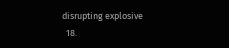disrupting explosive
  18.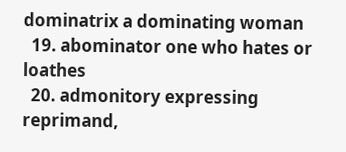dominatrix a dominating woman
  19. abominator one who hates or loathes
  20. admonitory expressing reprimand,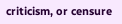criticism, or censure